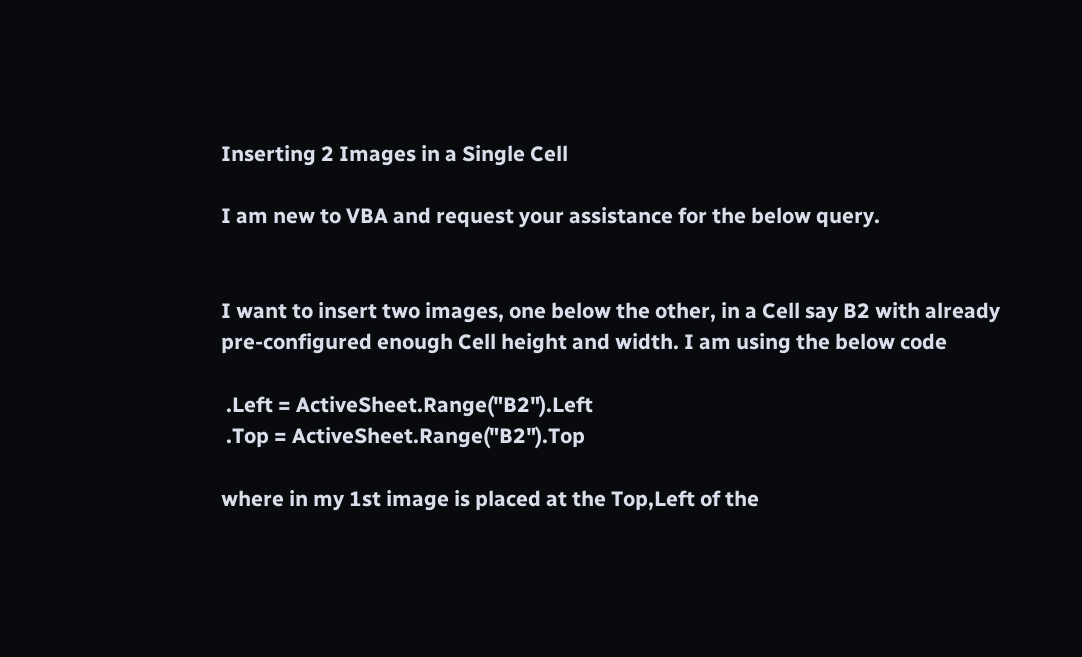Inserting 2 Images in a Single Cell

I am new to VBA and request your assistance for the below query.


I want to insert two images, one below the other, in a Cell say B2 with already pre-configured enough Cell height and width. I am using the below code

 .Left = ActiveSheet.Range("B2").Left
 .Top = ActiveSheet.Range("B2").Top

where in my 1st image is placed at the Top,Left of the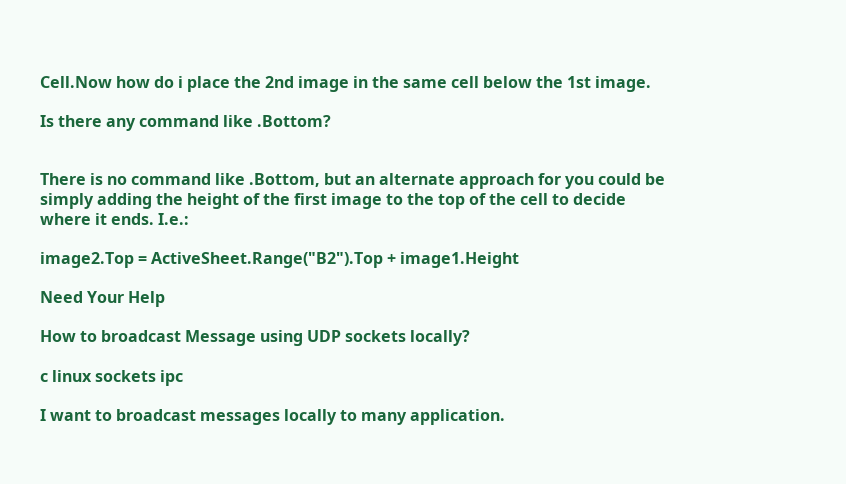Cell.Now how do i place the 2nd image in the same cell below the 1st image.

Is there any command like .Bottom?


There is no command like .Bottom, but an alternate approach for you could be simply adding the height of the first image to the top of the cell to decide where it ends. I.e.:

image2.Top = ActiveSheet.Range("B2").Top + image1.Height

Need Your Help

How to broadcast Message using UDP sockets locally?

c linux sockets ipc

I want to broadcast messages locally to many application.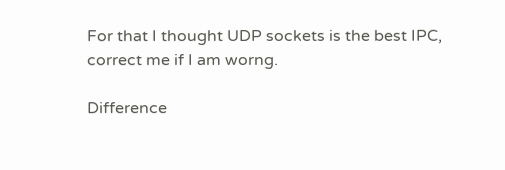For that I thought UDP sockets is the best IPC, correct me if I am worng.

Difference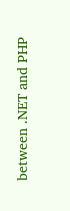between .NET and PHP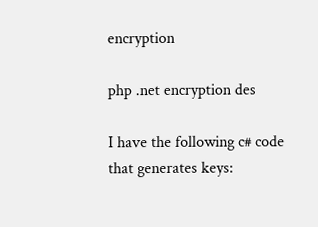encryption

php .net encryption des

I have the following c# code that generates keys: